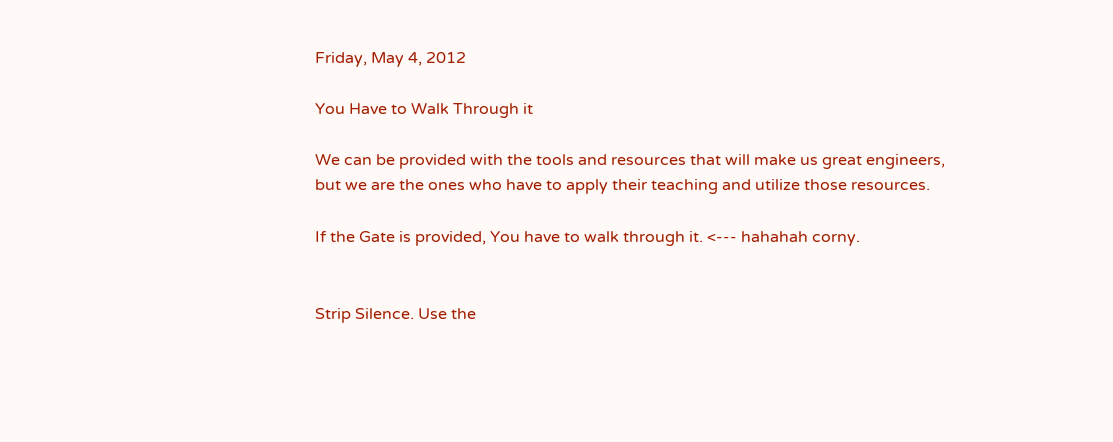Friday, May 4, 2012

You Have to Walk Through it

We can be provided with the tools and resources that will make us great engineers, but we are the ones who have to apply their teaching and utilize those resources.

If the Gate is provided, You have to walk through it. <--- hahahah corny.


Strip Silence. Use the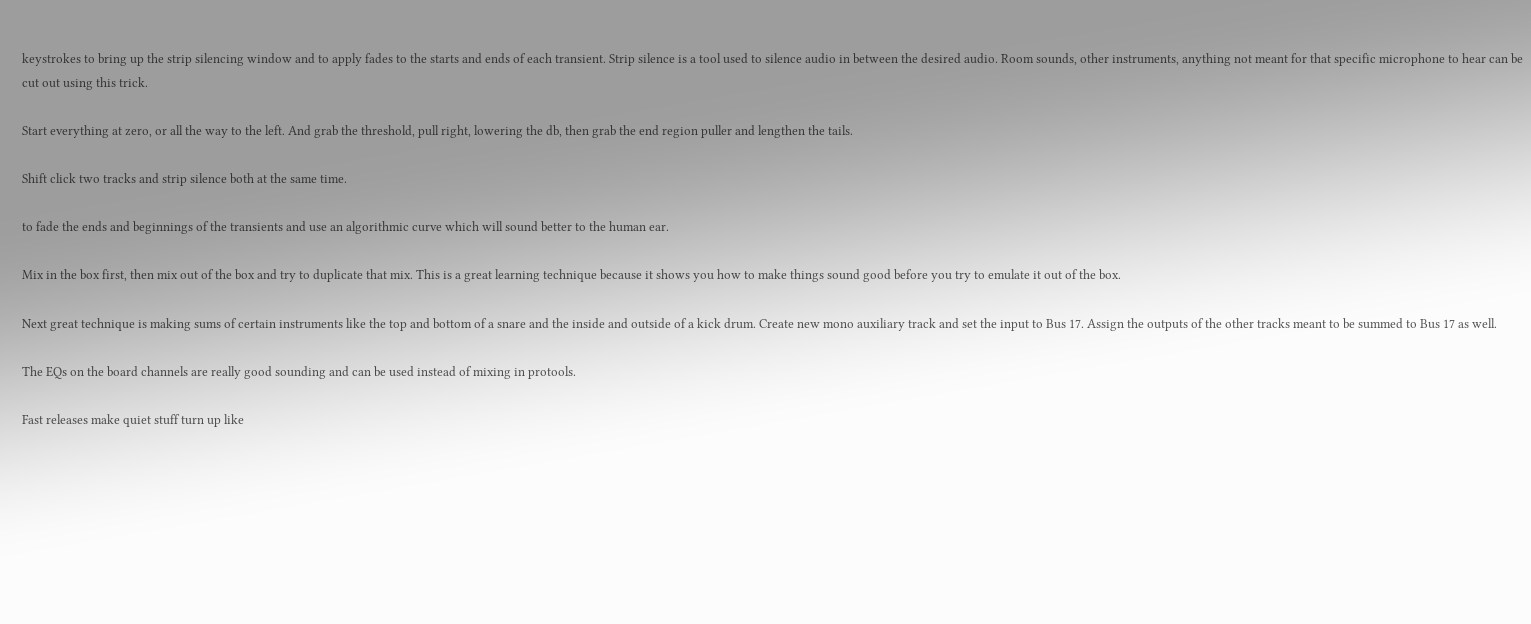keystrokes to bring up the strip silencing window and to apply fades to the starts and ends of each transient. Strip silence is a tool used to silence audio in between the desired audio. Room sounds, other instruments, anything not meant for that specific microphone to hear can be cut out using this trick.

Start everything at zero, or all the way to the left. And grab the threshold, pull right, lowering the db, then grab the end region puller and lengthen the tails.

Shift click two tracks and strip silence both at the same time.

to fade the ends and beginnings of the transients and use an algorithmic curve which will sound better to the human ear.

Mix in the box first, then mix out of the box and try to duplicate that mix. This is a great learning technique because it shows you how to make things sound good before you try to emulate it out of the box.

Next great technique is making sums of certain instruments like the top and bottom of a snare and the inside and outside of a kick drum. Create new mono auxiliary track and set the input to Bus 17. Assign the outputs of the other tracks meant to be summed to Bus 17 as well.

The EQs on the board channels are really good sounding and can be used instead of mixing in protools.

Fast releases make quiet stuff turn up like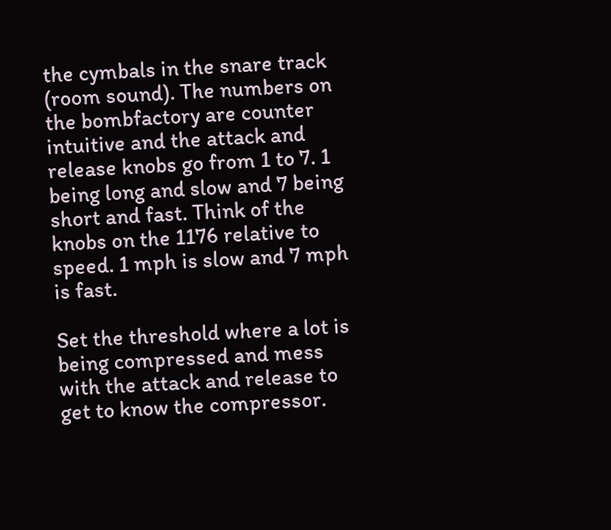the cymbals in the snare track (room sound). The numbers on the bombfactory are counter intuitive and the attack and release knobs go from 1 to 7. 1 being long and slow and 7 being short and fast. Think of the knobs on the 1176 relative to speed. 1 mph is slow and 7 mph is fast.

Set the threshold where a lot is being compressed and mess with the attack and release to get to know the compressor.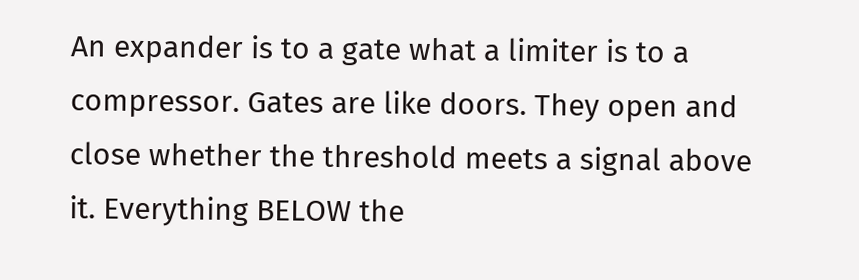An expander is to a gate what a limiter is to a compressor. Gates are like doors. They open and close whether the threshold meets a signal above it. Everything BELOW the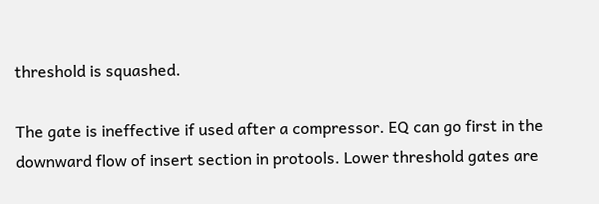threshold is squashed.

The gate is ineffective if used after a compressor. EQ can go first in the downward flow of insert section in protools. Lower threshold gates are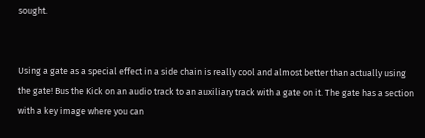sought.


Using a gate as a special effect in a side chain is really cool and almost better than actually using the gate! Bus the Kick on an audio track to an auxiliary track with a gate on it. The gate has a section with a key image where you can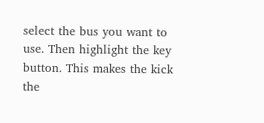select the bus you want to use. Then highlight the key button. This makes the kick the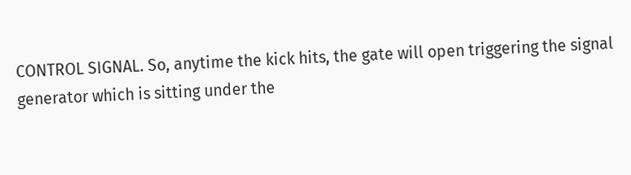CONTROL SIGNAL. So, anytime the kick hits, the gate will open triggering the signal generator which is sitting under the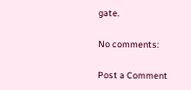gate.

No comments:

Post a Comment